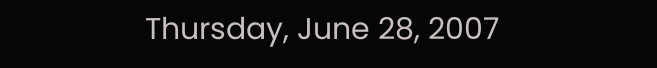Thursday, June 28, 2007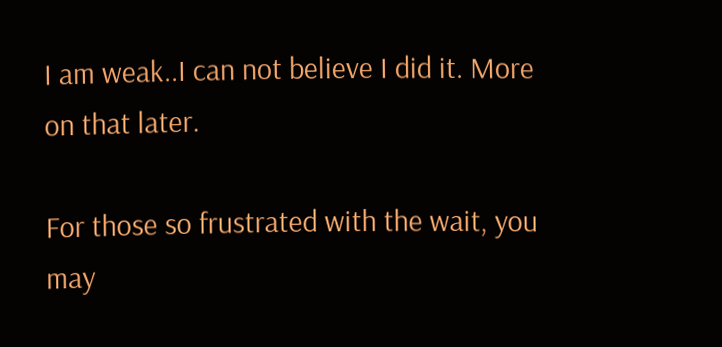I am weak..I can not believe I did it. More on that later.

For those so frustrated with the wait, you may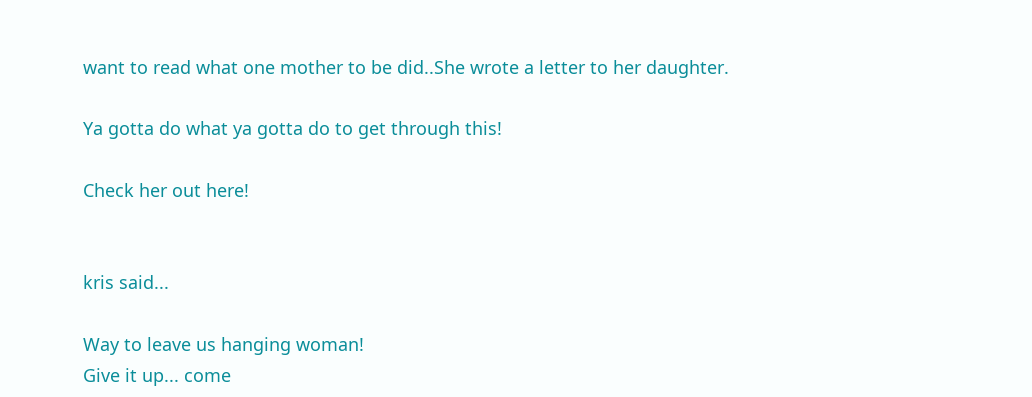want to read what one mother to be did..She wrote a letter to her daughter.

Ya gotta do what ya gotta do to get through this!

Check her out here!


kris said...

Way to leave us hanging woman!
Give it up... come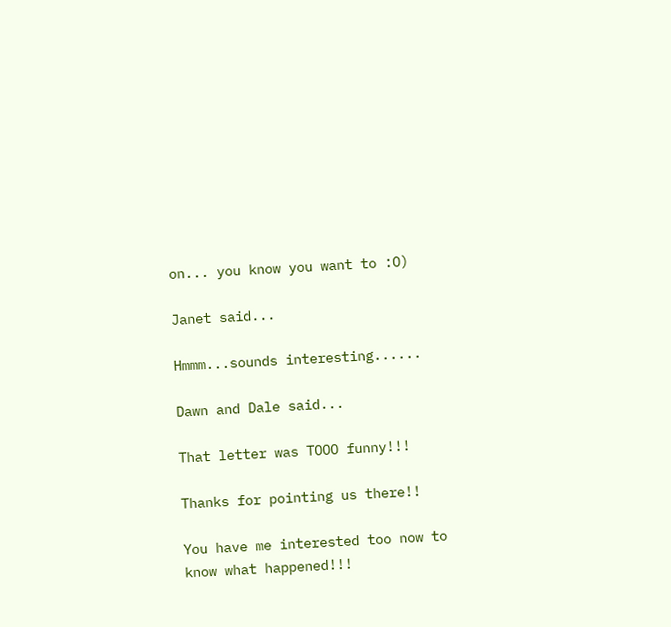on... you know you want to :O)

Janet said...

Hmmm...sounds interesting......

Dawn and Dale said...

That letter was TOOO funny!!!

Thanks for pointing us there!!

You have me interested too now to know what happened!!!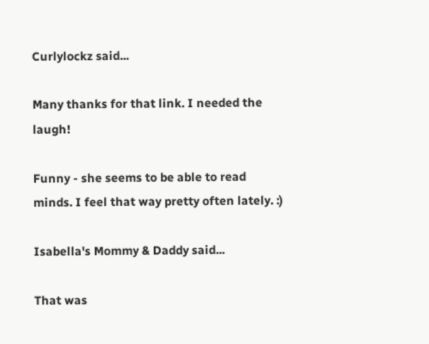Curlylockz said...

Many thanks for that link. I needed the laugh!

Funny - she seems to be able to read minds. I feel that way pretty often lately. :)

Isabella's Mommy & Daddy said...

That was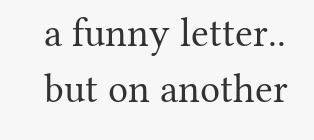a funny letter.. but on another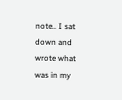note.. I sat down and wrote what was in my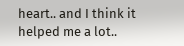heart.. and I think it helped me a lot..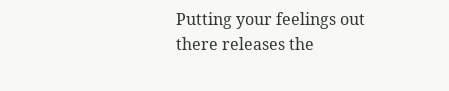Putting your feelings out there releases the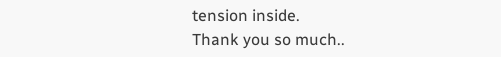tension inside.
Thank you so much..